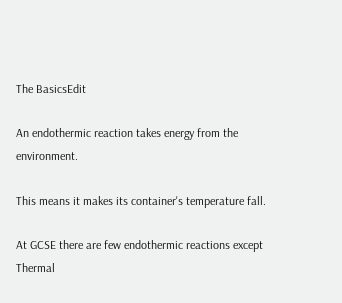The BasicsEdit

An endothermic reaction takes energy from the environment.

This means it makes its container's temperature fall.

At GCSE there are few endothermic reactions except Thermal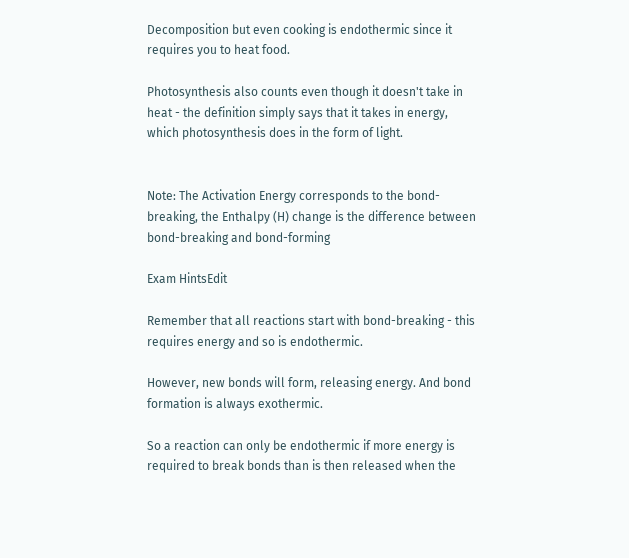Decomposition but even cooking is endothermic since it requires you to heat food.

Photosynthesis also counts even though it doesn't take in heat - the definition simply says that it takes in energy, which photosynthesis does in the form of light.


Note: The Activation Energy corresponds to the bond-breaking, the Enthalpy (H) change is the difference between bond-breaking and bond-forming

Exam HintsEdit

Remember that all reactions start with bond-breaking - this requires energy and so is endothermic.

However, new bonds will form, releasing energy. And bond formation is always exothermic.

So a reaction can only be endothermic if more energy is required to break bonds than is then released when the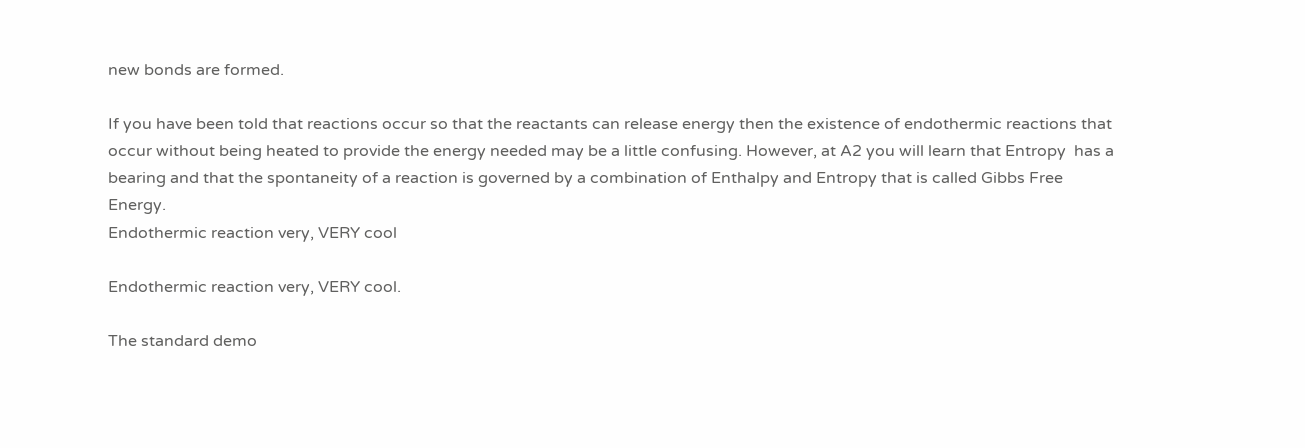new bonds are formed.

If you have been told that reactions occur so that the reactants can release energy then the existence of endothermic reactions that occur without being heated to provide the energy needed may be a little confusing. However, at A2 you will learn that Entropy  has a bearing and that the spontaneity of a reaction is governed by a combination of Enthalpy and Entropy that is called Gibbs Free Energy.
Endothermic reaction very, VERY cool

Endothermic reaction very, VERY cool.

The standard demo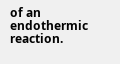of an endothermic reaction.